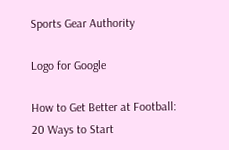Sports Gear Authority

Logo for Google

How to Get Better at Football: 20 Ways to Start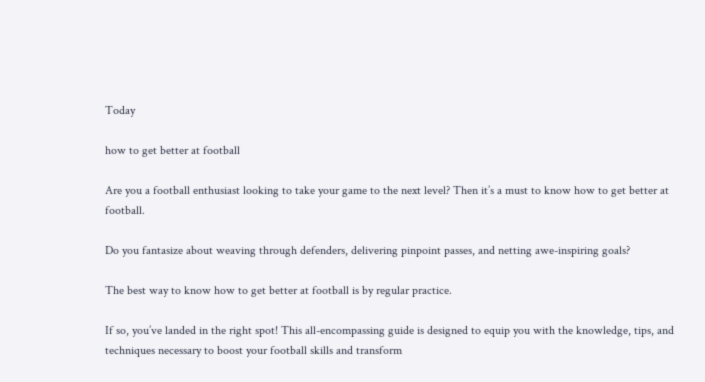Today

how to get better at football

Are you a football enthusiast looking to take your game to the next level? Then it’s a must to know how to get better at football.

Do you fantasize about weaving through defenders, delivering pinpoint passes, and netting awe-inspiring goals?

The best way to know how to get better at football is by regular practice.

If so, you’ve landed in the right spot! This all-encompassing guide is designed to equip you with the knowledge, tips, and techniques necessary to boost your football skills and transform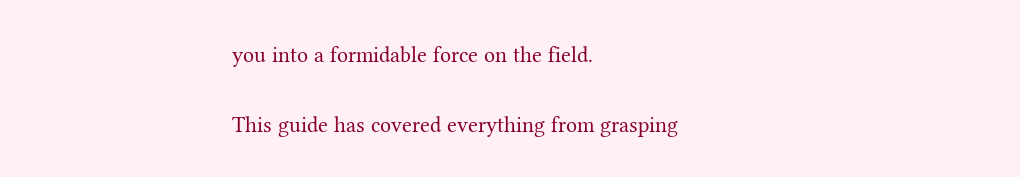you into a formidable force on the field.

This guide has covered everything from grasping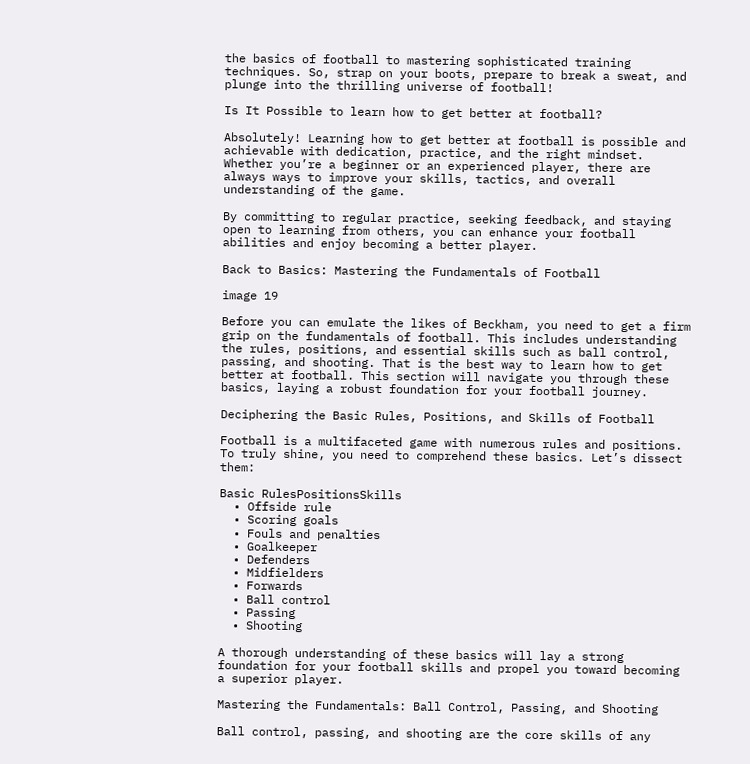the basics of football to mastering sophisticated training techniques. So, strap on your boots, prepare to break a sweat, and plunge into the thrilling universe of football!

Is It Possible to learn how to get better at football?

Absolutely! Learning how to get better at football is possible and achievable with dedication, practice, and the right mindset. Whether you’re a beginner or an experienced player, there are always ways to improve your skills, tactics, and overall understanding of the game.

By committing to regular practice, seeking feedback, and staying open to learning from others, you can enhance your football abilities and enjoy becoming a better player.

Back to Basics: Mastering the Fundamentals of Football

image 19

Before you can emulate the likes of Beckham, you need to get a firm grip on the fundamentals of football. This includes understanding the rules, positions, and essential skills such as ball control, passing, and shooting. That is the best way to learn how to get better at football. This section will navigate you through these basics, laying a robust foundation for your football journey.

Deciphering the Basic Rules, Positions, and Skills of Football

Football is a multifaceted game with numerous rules and positions. To truly shine, you need to comprehend these basics. Let’s dissect them:

Basic RulesPositionsSkills
  • Offside rule
  • Scoring goals
  • Fouls and penalties
  • Goalkeeper
  • Defenders
  • Midfielders
  • Forwards
  • Ball control
  • Passing
  • Shooting

A thorough understanding of these basics will lay a strong foundation for your football skills and propel you toward becoming a superior player.

Mastering the Fundamentals: Ball Control, Passing, and Shooting

Ball control, passing, and shooting are the core skills of any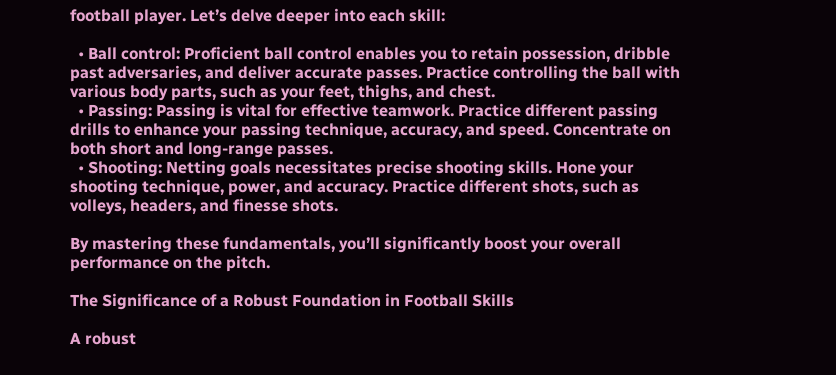football player. Let’s delve deeper into each skill:

  • Ball control: Proficient ball control enables you to retain possession, dribble past adversaries, and deliver accurate passes. Practice controlling the ball with various body parts, such as your feet, thighs, and chest.
  • Passing: Passing is vital for effective teamwork. Practice different passing drills to enhance your passing technique, accuracy, and speed. Concentrate on both short and long-range passes.
  • Shooting: Netting goals necessitates precise shooting skills. Hone your shooting technique, power, and accuracy. Practice different shots, such as volleys, headers, and finesse shots.

By mastering these fundamentals, you’ll significantly boost your overall performance on the pitch.

The Significance of a Robust Foundation in Football Skills

A robust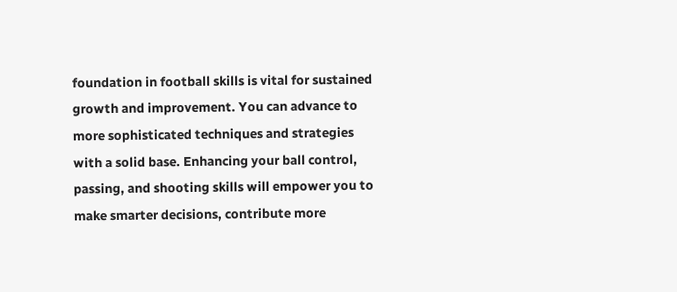foundation in football skills is vital for sustained growth and improvement. You can advance to more sophisticated techniques and strategies with a solid base. Enhancing your ball control, passing, and shooting skills will empower you to make smarter decisions, contribute more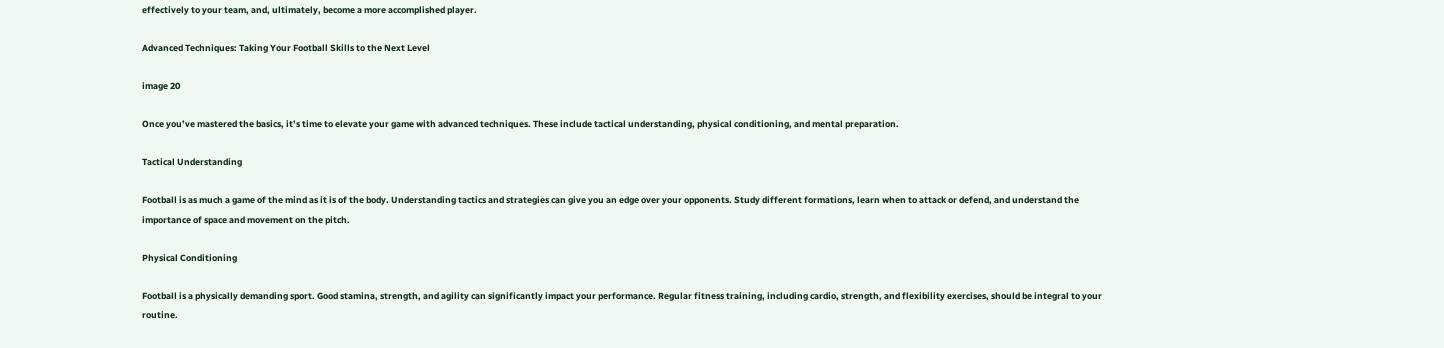effectively to your team, and, ultimately, become a more accomplished player.

Advanced Techniques: Taking Your Football Skills to the Next Level

image 20

Once you’ve mastered the basics, it’s time to elevate your game with advanced techniques. These include tactical understanding, physical conditioning, and mental preparation.

Tactical Understanding

Football is as much a game of the mind as it is of the body. Understanding tactics and strategies can give you an edge over your opponents. Study different formations, learn when to attack or defend, and understand the importance of space and movement on the pitch.

Physical Conditioning

Football is a physically demanding sport. Good stamina, strength, and agility can significantly impact your performance. Regular fitness training, including cardio, strength, and flexibility exercises, should be integral to your routine.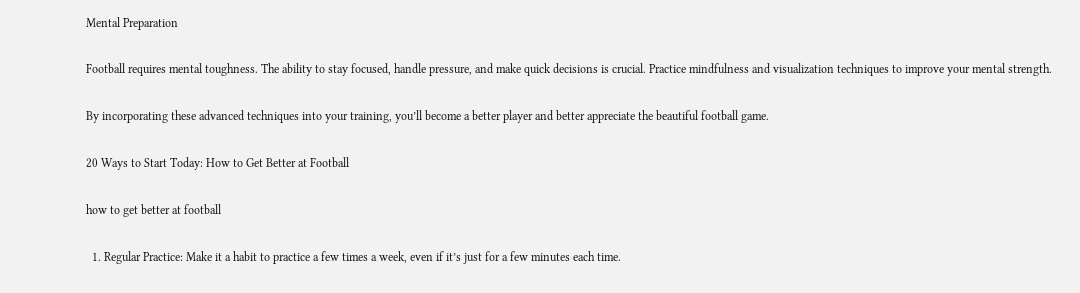Mental Preparation

Football requires mental toughness. The ability to stay focused, handle pressure, and make quick decisions is crucial. Practice mindfulness and visualization techniques to improve your mental strength.

By incorporating these advanced techniques into your training, you’ll become a better player and better appreciate the beautiful football game.

20 Ways to Start Today: How to Get Better at Football

how to get better at football

  1. Regular Practice: Make it a habit to practice a few times a week, even if it’s just for a few minutes each time.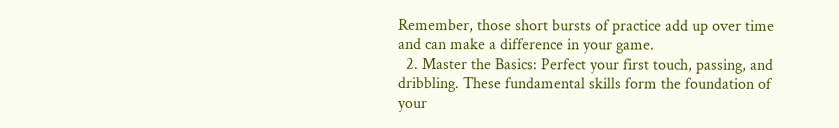Remember, those short bursts of practice add up over time and can make a difference in your game.
  2. Master the Basics: Perfect your first touch, passing, and dribbling. These fundamental skills form the foundation of your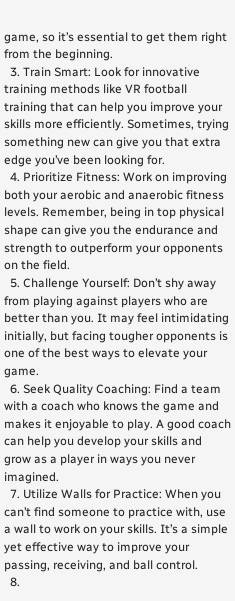game, so it’s essential to get them right from the beginning.
  3. Train Smart: Look for innovative training methods like VR football training that can help you improve your skills more efficiently. Sometimes, trying something new can give you that extra edge you’ve been looking for.
  4. Prioritize Fitness: Work on improving both your aerobic and anaerobic fitness levels. Remember, being in top physical shape can give you the endurance and strength to outperform your opponents on the field.
  5. Challenge Yourself: Don’t shy away from playing against players who are better than you. It may feel intimidating initially, but facing tougher opponents is one of the best ways to elevate your game.
  6. Seek Quality Coaching: Find a team with a coach who knows the game and makes it enjoyable to play. A good coach can help you develop your skills and grow as a player in ways you never imagined.
  7. Utilize Walls for Practice: When you can’t find someone to practice with, use a wall to work on your skills. It’s a simple yet effective way to improve your passing, receiving, and ball control.
  8.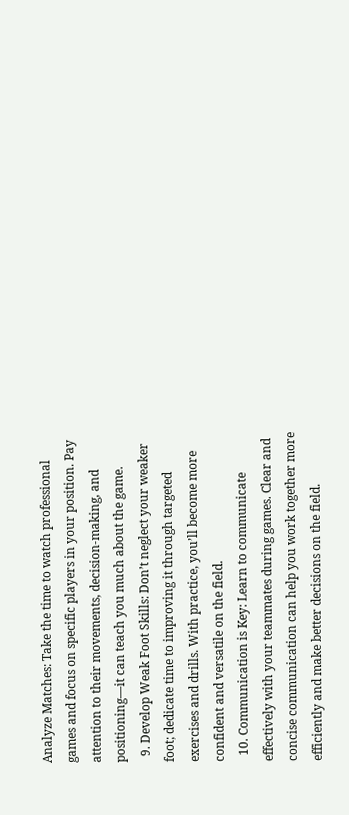Analyze Matches: Take the time to watch professional games and focus on specific players in your position. Pay attention to their movements, decision-making, and positioning—it can teach you much about the game.
  9. Develop Weak Foot Skills: Don’t neglect your weaker foot; dedicate time to improving it through targeted exercises and drills. With practice, you’ll become more confident and versatile on the field.
  10. Communication is Key: Learn to communicate effectively with your teammates during games. Clear and concise communication can help you work together more efficiently and make better decisions on the field.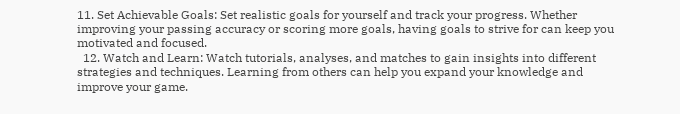11. Set Achievable Goals: Set realistic goals for yourself and track your progress. Whether improving your passing accuracy or scoring more goals, having goals to strive for can keep you motivated and focused.
  12. Watch and Learn: Watch tutorials, analyses, and matches to gain insights into different strategies and techniques. Learning from others can help you expand your knowledge and improve your game.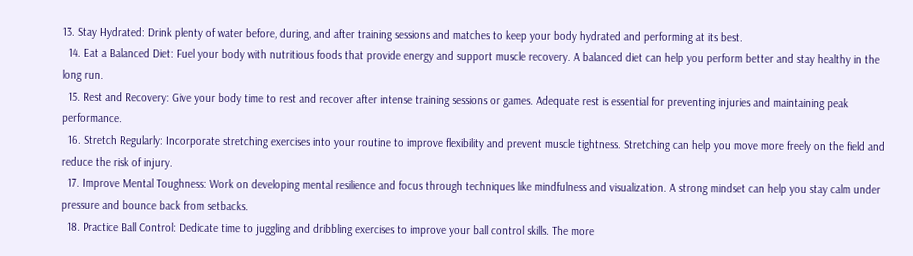13. Stay Hydrated: Drink plenty of water before, during, and after training sessions and matches to keep your body hydrated and performing at its best.
  14. Eat a Balanced Diet: Fuel your body with nutritious foods that provide energy and support muscle recovery. A balanced diet can help you perform better and stay healthy in the long run.
  15. Rest and Recovery: Give your body time to rest and recover after intense training sessions or games. Adequate rest is essential for preventing injuries and maintaining peak performance.
  16. Stretch Regularly: Incorporate stretching exercises into your routine to improve flexibility and prevent muscle tightness. Stretching can help you move more freely on the field and reduce the risk of injury.
  17. Improve Mental Toughness: Work on developing mental resilience and focus through techniques like mindfulness and visualization. A strong mindset can help you stay calm under pressure and bounce back from setbacks.
  18. Practice Ball Control: Dedicate time to juggling and dribbling exercises to improve your ball control skills. The more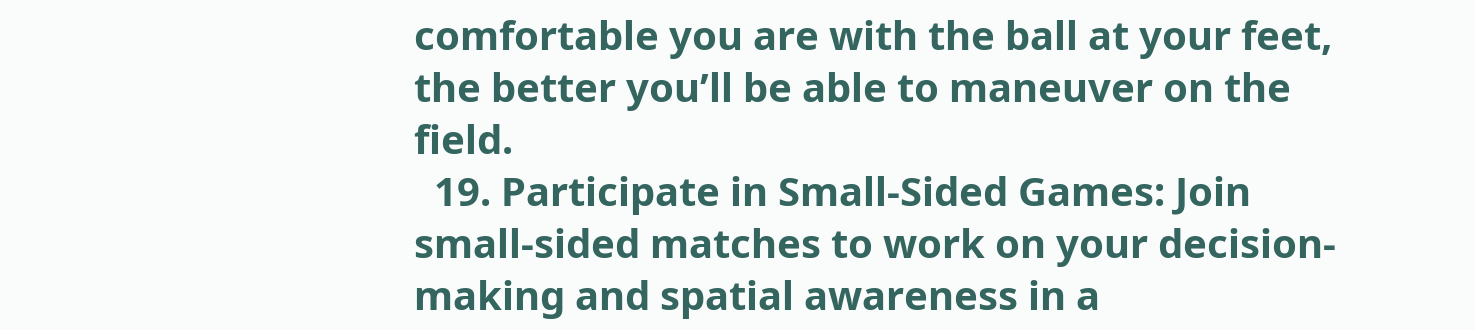comfortable you are with the ball at your feet, the better you’ll be able to maneuver on the field.
  19. Participate in Small-Sided Games: Join small-sided matches to work on your decision-making and spatial awareness in a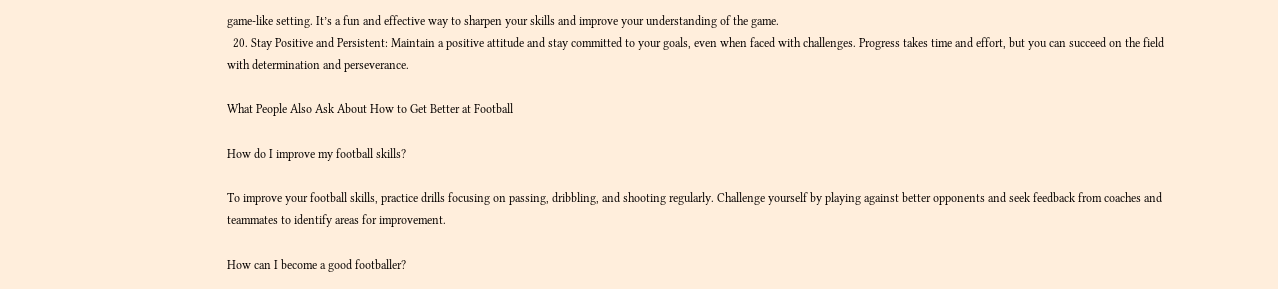game-like setting. It’s a fun and effective way to sharpen your skills and improve your understanding of the game.
  20. Stay Positive and Persistent: Maintain a positive attitude and stay committed to your goals, even when faced with challenges. Progress takes time and effort, but you can succeed on the field with determination and perseverance.

What People Also Ask About How to Get Better at Football

How do I improve my football skills?

To improve your football skills, practice drills focusing on passing, dribbling, and shooting regularly. Challenge yourself by playing against better opponents and seek feedback from coaches and teammates to identify areas for improvement.

How can I become a good footballer?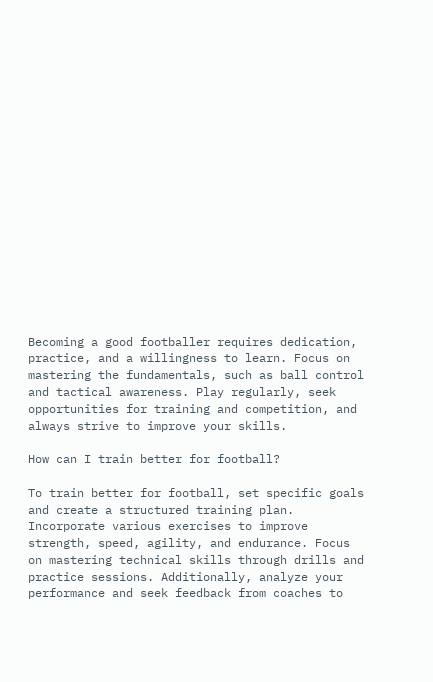Becoming a good footballer requires dedication, practice, and a willingness to learn. Focus on mastering the fundamentals, such as ball control and tactical awareness. Play regularly, seek opportunities for training and competition, and always strive to improve your skills.

How can I train better for football?

To train better for football, set specific goals and create a structured training plan. Incorporate various exercises to improve strength, speed, agility, and endurance. Focus on mastering technical skills through drills and practice sessions. Additionally, analyze your performance and seek feedback from coaches to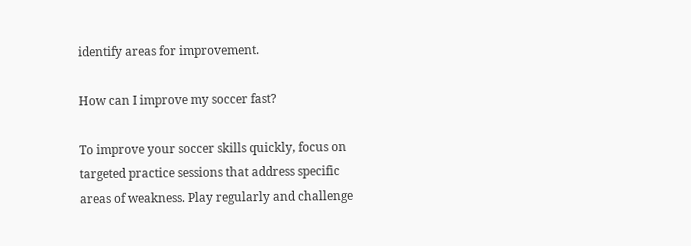identify areas for improvement.

How can I improve my soccer fast?

To improve your soccer skills quickly, focus on targeted practice sessions that address specific areas of weakness. Play regularly and challenge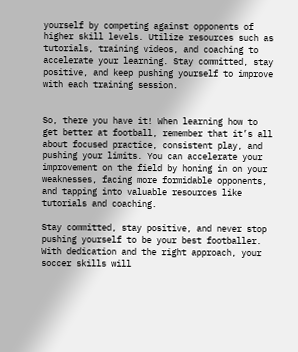yourself by competing against opponents of higher skill levels. Utilize resources such as tutorials, training videos, and coaching to accelerate your learning. Stay committed, stay positive, and keep pushing yourself to improve with each training session.


So, there you have it! When learning how to get better at football, remember that it’s all about focused practice, consistent play, and pushing your limits. You can accelerate your improvement on the field by honing in on your weaknesses, facing more formidable opponents, and tapping into valuable resources like tutorials and coaching.

Stay committed, stay positive, and never stop pushing yourself to be your best footballer. With dedication and the right approach, your soccer skills will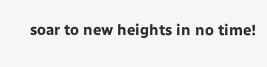soar to new heights in no time!